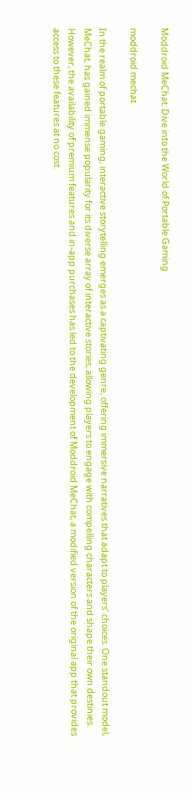Moddroid MeChat: Dive into the World of Portable Gaming

moddroid mechat

In the realm of portable gaming, interactive storytelling emerges as a captivating genre, offering immersive narratives that adapt to players’ choices. One standout model, MeChat, has gained immense popularity for its diverse array of interactive stories, allowing players to engage with compelling characters and shape their own destinies. However, the availability of premium features and in-app purchases has led to the development of Moddroid MeChat, a modified version of the original app that provides access to these features at no cost.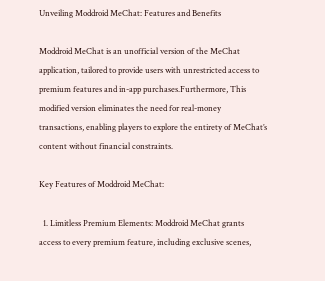Unveiling Moddroid MeChat: Features and Benefits

Moddroid MeChat is an unofficial version of the MeChat application, tailored to provide users with unrestricted access to premium features and in-app purchases.Furthermore, This modified version eliminates the need for real-money transactions, enabling players to explore the entirety of MeChat’s content without financial constraints.

Key Features of Moddroid MeChat:

  1. Limitless Premium Elements: Moddroid MeChat grants access to every premium feature, including exclusive scenes,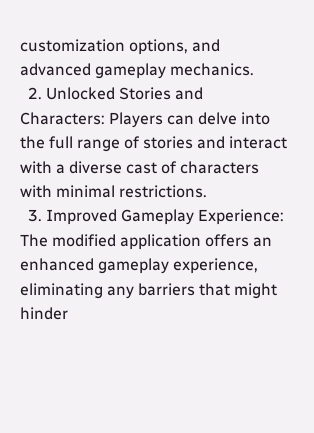customization options, and advanced gameplay mechanics.
  2. Unlocked Stories and Characters: Players can delve into the full range of stories and interact with a diverse cast of characters with minimal restrictions.
  3. Improved Gameplay Experience: The modified application offers an enhanced gameplay experience, eliminating any barriers that might hinder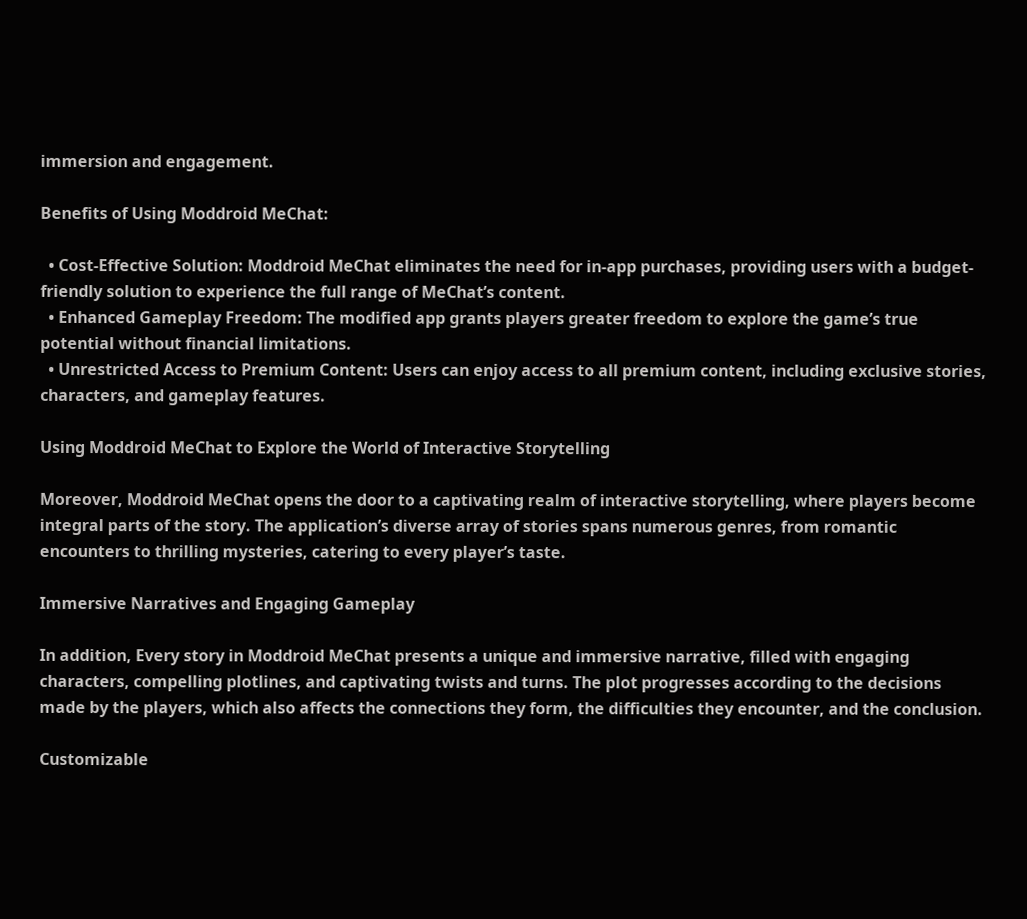immersion and engagement.

Benefits of Using Moddroid MeChat:

  • Cost-Effective Solution: Moddroid MeChat eliminates the need for in-app purchases, providing users with a budget-friendly solution to experience the full range of MeChat’s content.
  • Enhanced Gameplay Freedom: The modified app grants players greater freedom to explore the game’s true potential without financial limitations.
  • Unrestricted Access to Premium Content: Users can enjoy access to all premium content, including exclusive stories, characters, and gameplay features.

Using Moddroid MeChat to Explore the World of Interactive Storytelling

Moreover, Moddroid MeChat opens the door to a captivating realm of interactive storytelling, where players become integral parts of the story. The application’s diverse array of stories spans numerous genres, from romantic encounters to thrilling mysteries, catering to every player’s taste.

Immersive Narratives and Engaging Gameplay

In addition, Every story in Moddroid MeChat presents a unique and immersive narrative, filled with engaging characters, compelling plotlines, and captivating twists and turns. The plot progresses according to the decisions made by the players, which also affects the connections they form, the difficulties they encounter, and the conclusion.

Customizable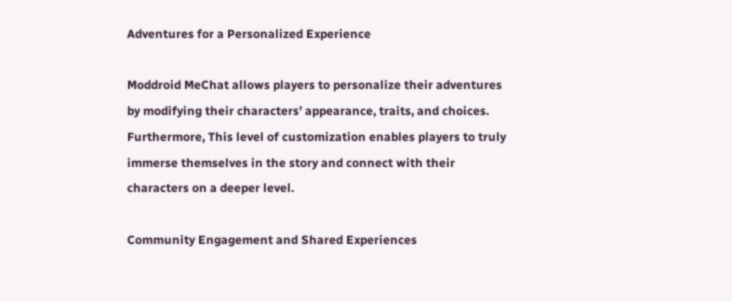Adventures for a Personalized Experience

Moddroid MeChat allows players to personalize their adventures by modifying their characters’ appearance, traits, and choices. Furthermore, This level of customization enables players to truly immerse themselves in the story and connect with their characters on a deeper level.

Community Engagement and Shared Experiences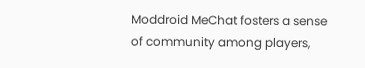Moddroid MeChat fosters a sense of community among players,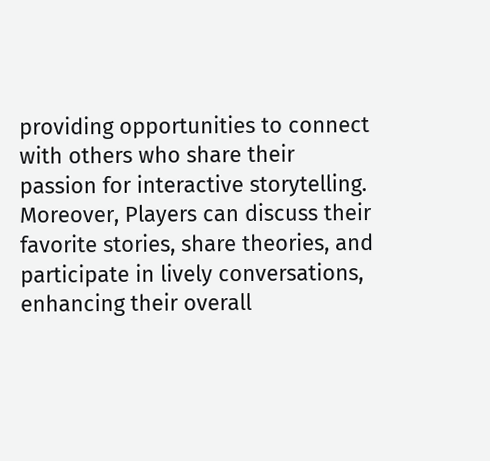providing opportunities to connect with others who share their passion for interactive storytelling. Moreover, Players can discuss their favorite stories, share theories, and participate in lively conversations, enhancing their overall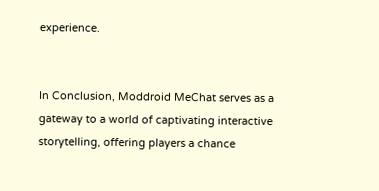experience.


In Conclusion, Moddroid MeChat serves as a gateway to a world of captivating interactive storytelling, offering players a chance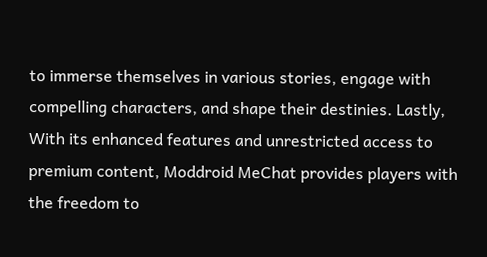to immerse themselves in various stories, engage with compelling characters, and shape their destinies. Lastly, With its enhanced features and unrestricted access to premium content, Moddroid MeChat provides players with the freedom to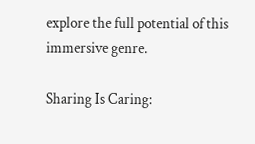explore the full potential of this immersive genre.

Sharing Is Caring: